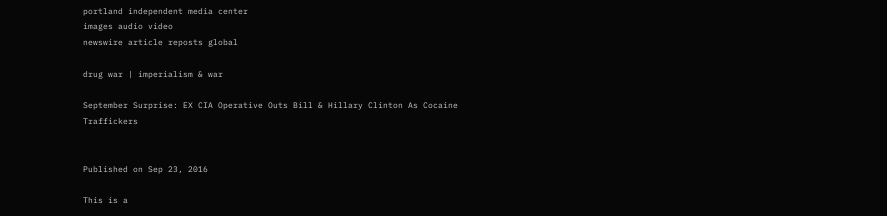portland independent media center
images audio video
newswire article reposts global

drug war | imperialism & war

September Surprise: EX CIA Operative Outs Bill & Hillary Clinton As Cocaine Traffickers


Published on Sep 23, 2016

This is a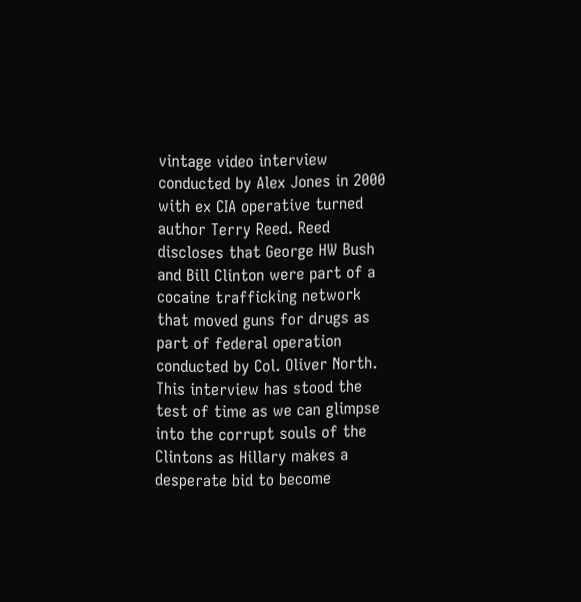vintage video interview conducted by Alex Jones in 2000 with ex CIA operative turned author Terry Reed. Reed discloses that George HW Bush and Bill Clinton were part of a cocaine trafficking network that moved guns for drugs as part of federal operation conducted by Col. Oliver North. This interview has stood the test of time as we can glimpse into the corrupt souls of the Clintons as Hillary makes a desperate bid to become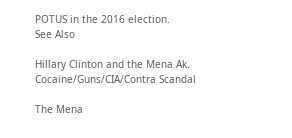POTUS in the 2016 election.
See Also

Hillary Clinton and the Mena Ak. Cocaine/Guns/CIA/Contra Scandal

The Mena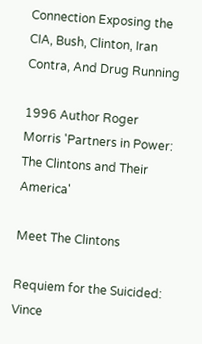Connection Exposing the CIA, Bush, Clinton, Iran Contra, And Drug Running

1996 Author Roger Morris 'Partners in Power: The Clintons and Their America'

Meet The Clintons

Requiem for the Suicided: Vince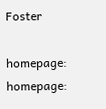Foster

homepage: homepage: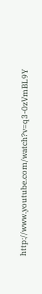http://www.youtube.com/watch?v=q3-0zVmBL9Y